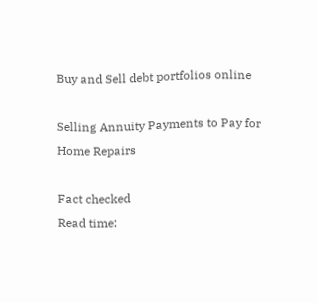Buy and Sell debt portfolios online

Selling Annuity Payments to Pay for Home Repairs

Fact checked
Read time: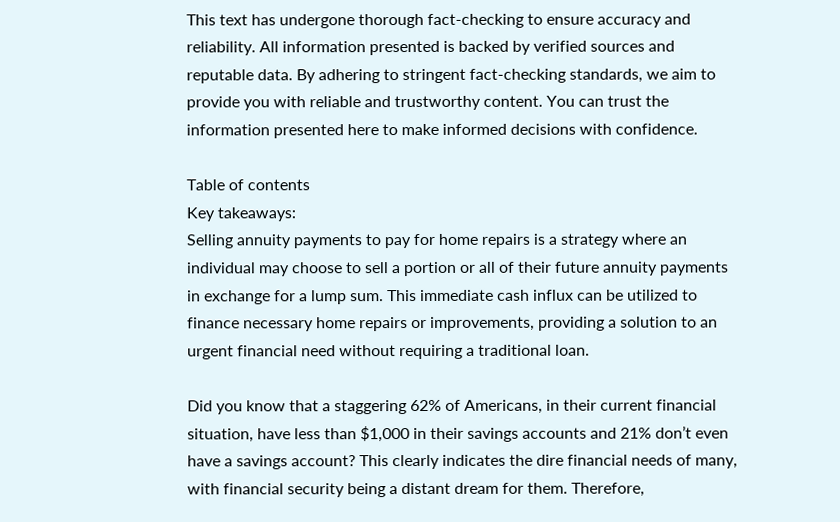This text has undergone thorough fact-checking to ensure accuracy and reliability. All information presented is backed by verified sources and reputable data. By adhering to stringent fact-checking standards, we aim to provide you with reliable and trustworthy content. You can trust the information presented here to make informed decisions with confidence.

Table of contents
Key takeaways:
Selling annuity payments to pay for home repairs is a strategy where an individual may choose to sell a portion or all of their future annuity payments in exchange for a lump sum. This immediate cash influx can be utilized to finance necessary home repairs or improvements, providing a solution to an urgent financial need without requiring a traditional loan.

Did you know that a staggering 62% of Americans, in their current financial situation, have less than $1,000 in their savings accounts and 21% don’t even have a savings account? This clearly indicates the dire financial needs of many, with financial security being a distant dream for them. Therefore,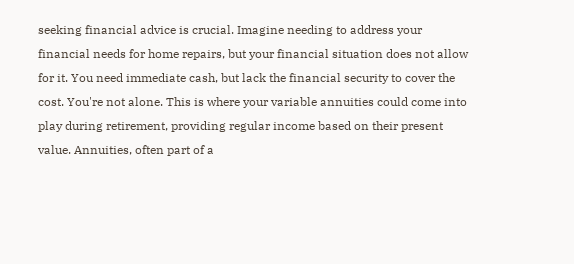seeking financial advice is crucial. Imagine needing to address your financial needs for home repairs, but your financial situation does not allow for it. You need immediate cash, but lack the financial security to cover the cost. You're not alone. This is where your variable annuities could come into play during retirement, providing regular income based on their present value. Annuities, often part of a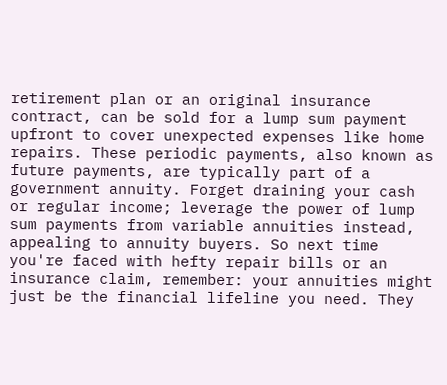retirement plan or an original insurance contract, can be sold for a lump sum payment upfront to cover unexpected expenses like home repairs. These periodic payments, also known as future payments, are typically part of a government annuity. Forget draining your cash or regular income; leverage the power of lump sum payments from variable annuities instead, appealing to annuity buyers. So next time you're faced with hefty repair bills or an insurance claim, remember: your annuities might just be the financial lifeline you need. They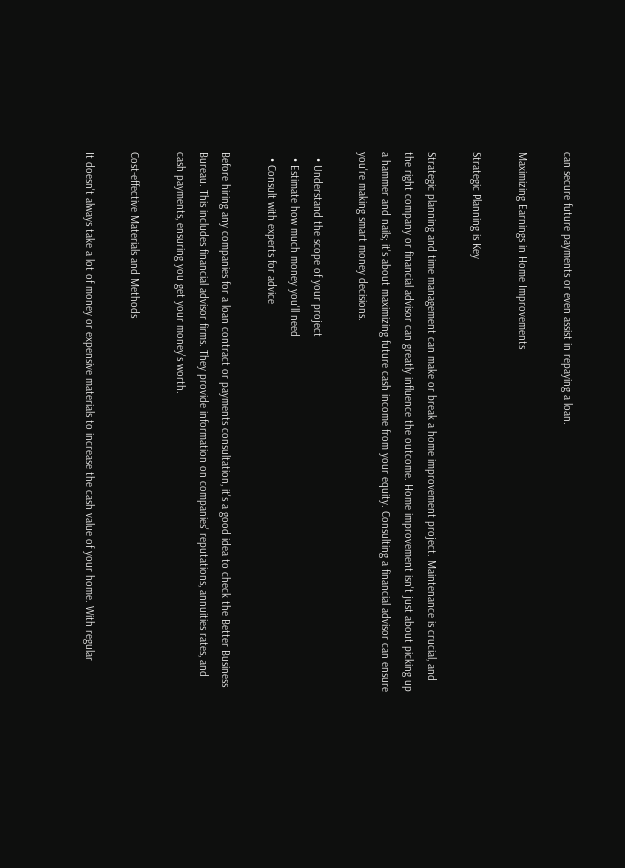can secure future payments or even assist in repaying a loan.

Maximizing Earnings in Home Improvements

Strategic Planning is Key

Strategic planning and time management can make or break a home improvement project. Maintenance is crucial, and the right company or financial advisor can greatly influence the outcome. Home improvement isn't just about picking up a hammer and nails; it's about maximizing future cash income from your equity. Consulting a financial advisor can ensure you're making smart money decisions.

  • Understand the scope of your project
  • Estimate how much money you'll need
  • Consult with experts for advice

Before hiring any companies for a loan contract or payments consultation, it's a good idea to check the Better Business Bureau. This includes financial advisor firms. They provide information on companies' reputations, annuities rates, and cash payments, ensuring you get your money's worth.

Cost-effective Materials and Methods

It doesn't always take a lot of money or expensive materials to increase the cash value of your home. With regular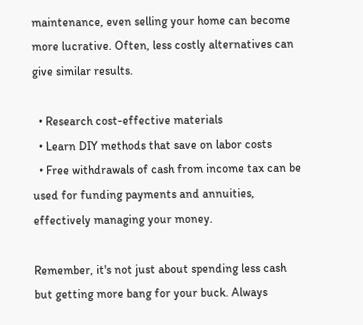maintenance, even selling your home can become more lucrative. Often, less costly alternatives can give similar results.

  • Research cost-effective materials
  • Learn DIY methods that save on labor costs
  • Free withdrawals of cash from income tax can be used for funding payments and annuities, effectively managing your money.

Remember, it's not just about spending less cash but getting more bang for your buck. Always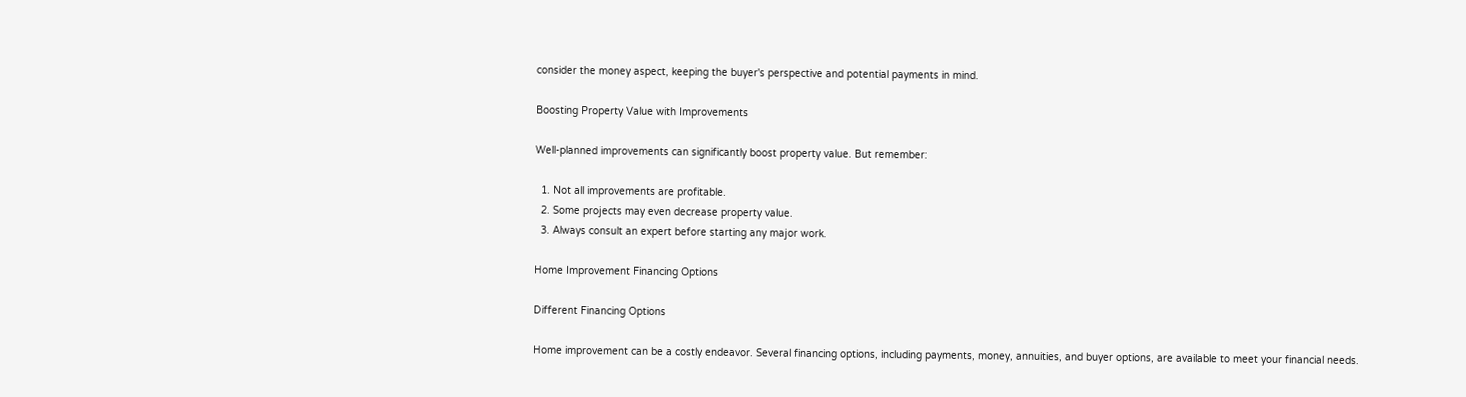consider the money aspect, keeping the buyer's perspective and potential payments in mind.

Boosting Property Value with Improvements

Well-planned improvements can significantly boost property value. But remember:

  1. Not all improvements are profitable.
  2. Some projects may even decrease property value.
  3. Always consult an expert before starting any major work.

Home Improvement Financing Options

Different Financing Options

Home improvement can be a costly endeavor. Several financing options, including payments, money, annuities, and buyer options, are available to meet your financial needs.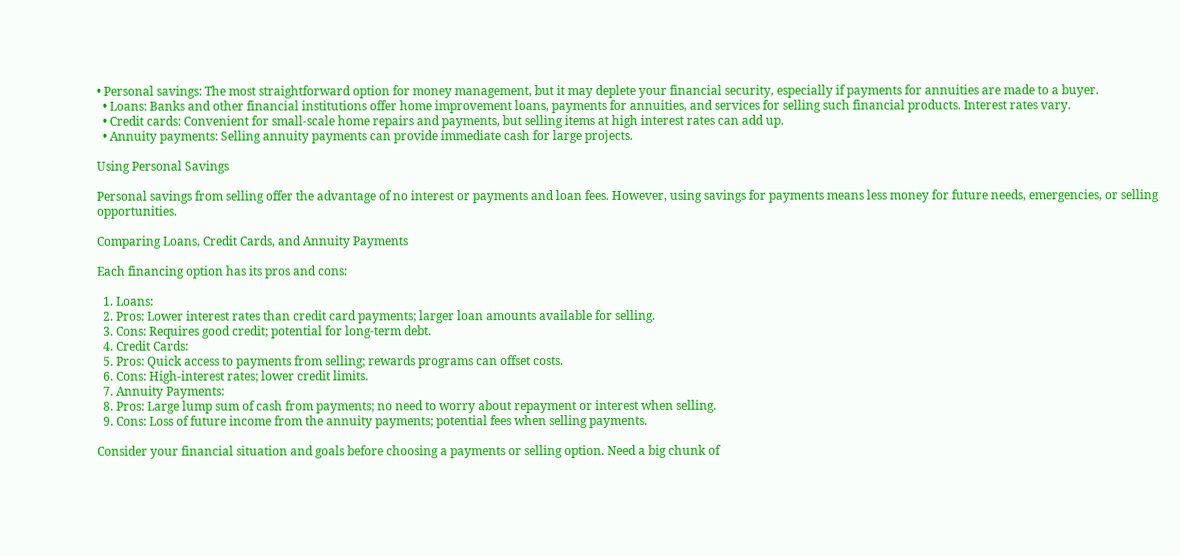• Personal savings: The most straightforward option for money management, but it may deplete your financial security, especially if payments for annuities are made to a buyer.
  • Loans: Banks and other financial institutions offer home improvement loans, payments for annuities, and services for selling such financial products. Interest rates vary.
  • Credit cards: Convenient for small-scale home repairs and payments, but selling items at high interest rates can add up.
  • Annuity payments: Selling annuity payments can provide immediate cash for large projects.

Using Personal Savings

Personal savings from selling offer the advantage of no interest or payments and loan fees. However, using savings for payments means less money for future needs, emergencies, or selling opportunities.

Comparing Loans, Credit Cards, and Annuity Payments

Each financing option has its pros and cons:

  1. Loans:
  2. Pros: Lower interest rates than credit card payments; larger loan amounts available for selling.
  3. Cons: Requires good credit; potential for long-term debt.
  4. Credit Cards:
  5. Pros: Quick access to payments from selling; rewards programs can offset costs.
  6. Cons: High-interest rates; lower credit limits.
  7. Annuity Payments:
  8. Pros: Large lump sum of cash from payments; no need to worry about repayment or interest when selling.
  9. Cons: Loss of future income from the annuity payments; potential fees when selling payments.

Consider your financial situation and goals before choosing a payments or selling option. Need a big chunk of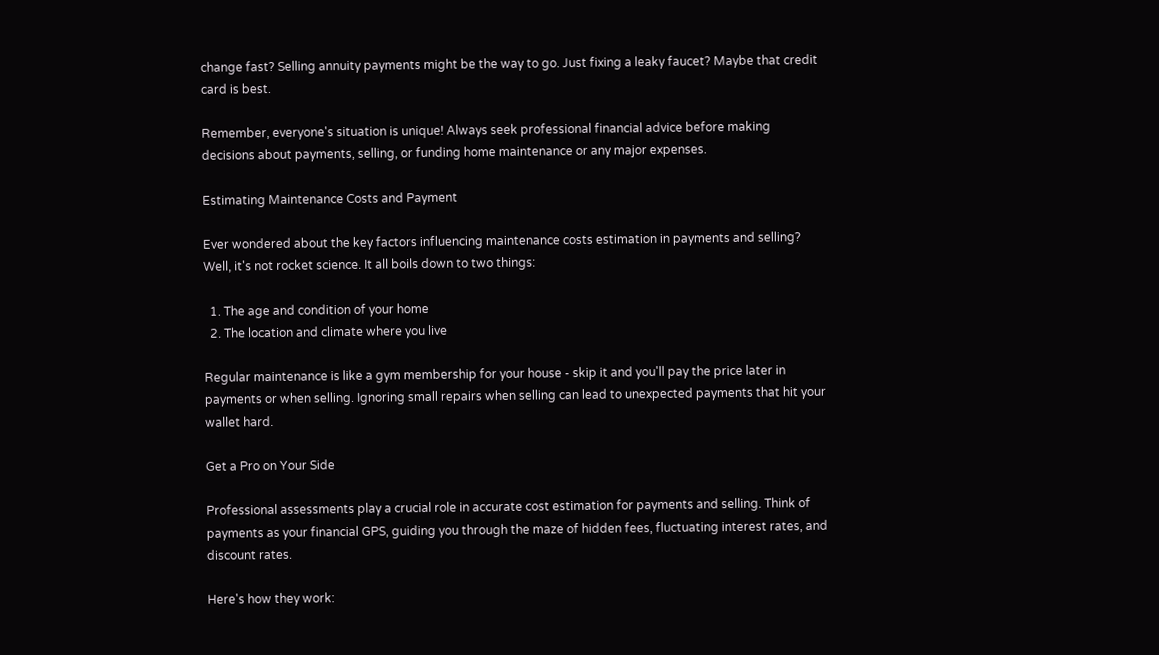change fast? Selling annuity payments might be the way to go. Just fixing a leaky faucet? Maybe that credit card is best.

Remember, everyone's situation is unique! Always seek professional financial advice before making decisions about payments, selling, or funding home maintenance or any major expenses.

Estimating Maintenance Costs and Payment

Ever wondered about the key factors influencing maintenance costs estimation in payments and selling? Well, it's not rocket science. It all boils down to two things:

  1. The age and condition of your home
  2. The location and climate where you live

Regular maintenance is like a gym membership for your house - skip it and you'll pay the price later in payments or when selling. Ignoring small repairs when selling can lead to unexpected payments that hit your wallet hard.

Get a Pro on Your Side

Professional assessments play a crucial role in accurate cost estimation for payments and selling. Think of payments as your financial GPS, guiding you through the maze of hidden fees, fluctuating interest rates, and discount rates.

Here's how they work: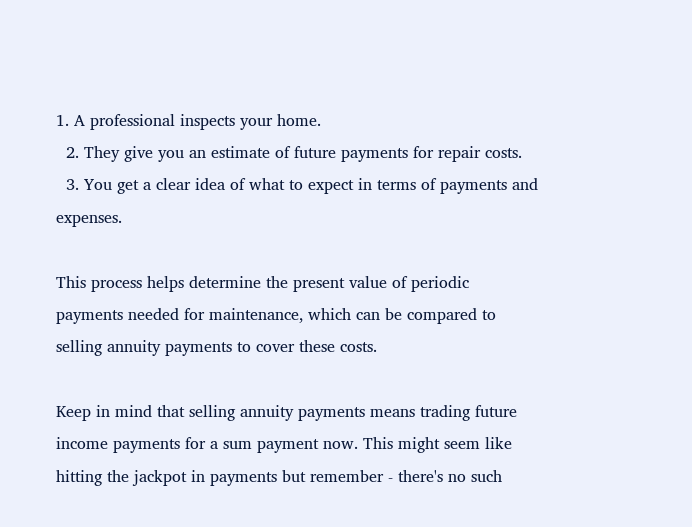1. A professional inspects your home.
  2. They give you an estimate of future payments for repair costs.
  3. You get a clear idea of what to expect in terms of payments and expenses.

This process helps determine the present value of periodic payments needed for maintenance, which can be compared to selling annuity payments to cover these costs.

Keep in mind that selling annuity payments means trading future income payments for a sum payment now. This might seem like hitting the jackpot in payments but remember - there's no such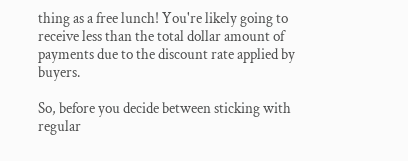thing as a free lunch! You're likely going to receive less than the total dollar amount of payments due to the discount rate applied by buyers.

So, before you decide between sticking with regular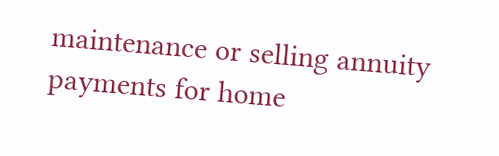maintenance or selling annuity payments for home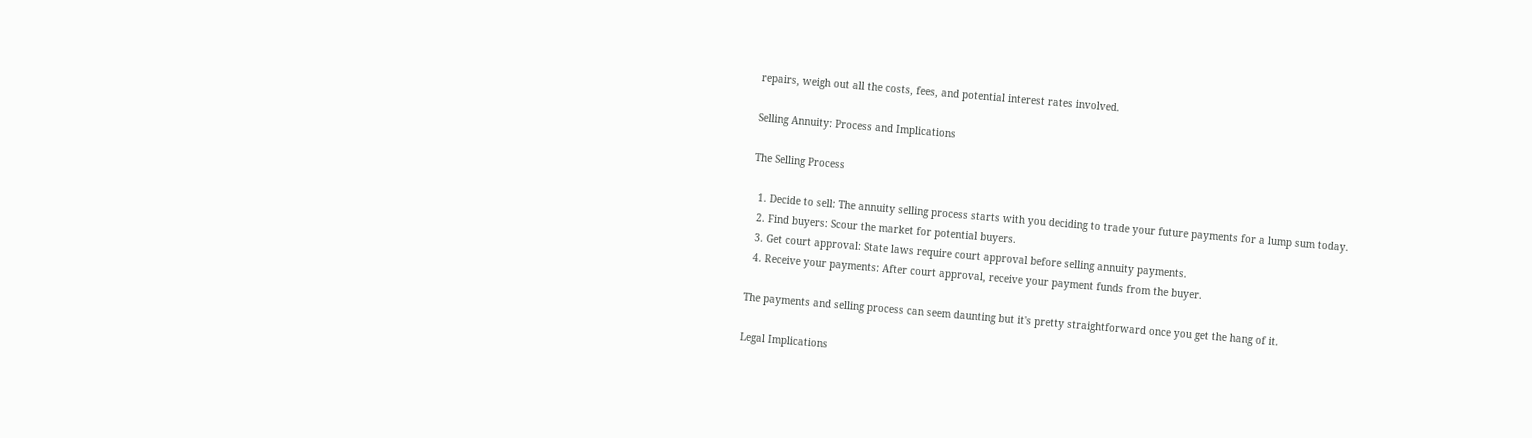repairs, weigh out all the costs, fees, and potential interest rates involved.

Selling Annuity: Process and Implications

The Selling Process

  1. Decide to sell: The annuity selling process starts with you deciding to trade your future payments for a lump sum today.
  2. Find buyers: Scour the market for potential buyers.
  3. Get court approval: State laws require court approval before selling annuity payments.
  4. Receive your payments: After court approval, receive your payment funds from the buyer.

The payments and selling process can seem daunting but it's pretty straightforward once you get the hang of it.

Legal Implications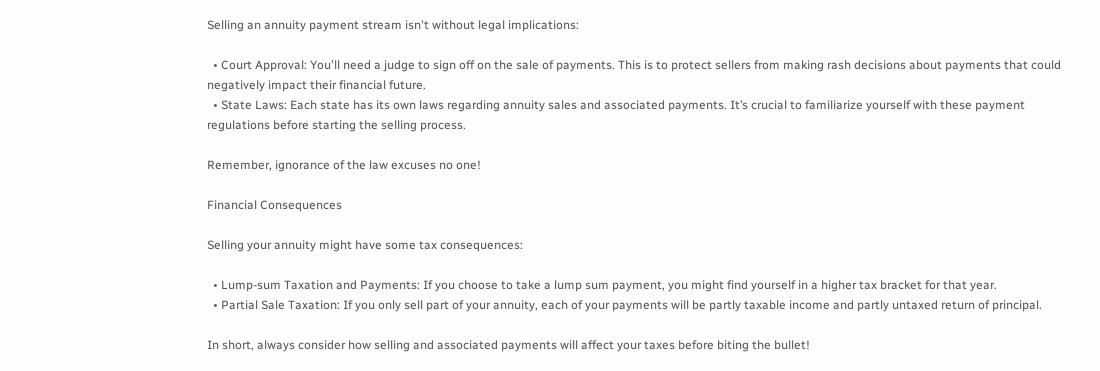Selling an annuity payment stream isn't without legal implications:

  • Court Approval: You'll need a judge to sign off on the sale of payments. This is to protect sellers from making rash decisions about payments that could negatively impact their financial future.
  • State Laws: Each state has its own laws regarding annuity sales and associated payments. It’s crucial to familiarize yourself with these payment regulations before starting the selling process.

Remember, ignorance of the law excuses no one!

Financial Consequences

Selling your annuity might have some tax consequences:

  • Lump-sum Taxation and Payments: If you choose to take a lump sum payment, you might find yourself in a higher tax bracket for that year.
  • Partial Sale Taxation: If you only sell part of your annuity, each of your payments will be partly taxable income and partly untaxed return of principal.

In short, always consider how selling and associated payments will affect your taxes before biting the bullet!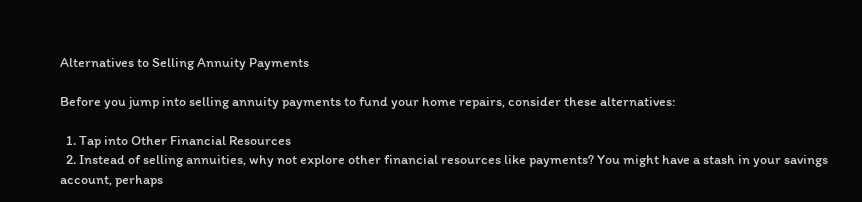Alternatives to Selling Annuity Payments

Before you jump into selling annuity payments to fund your home repairs, consider these alternatives:

  1. Tap into Other Financial Resources
  2. Instead of selling annuities, why not explore other financial resources like payments? You might have a stash in your savings account, perhaps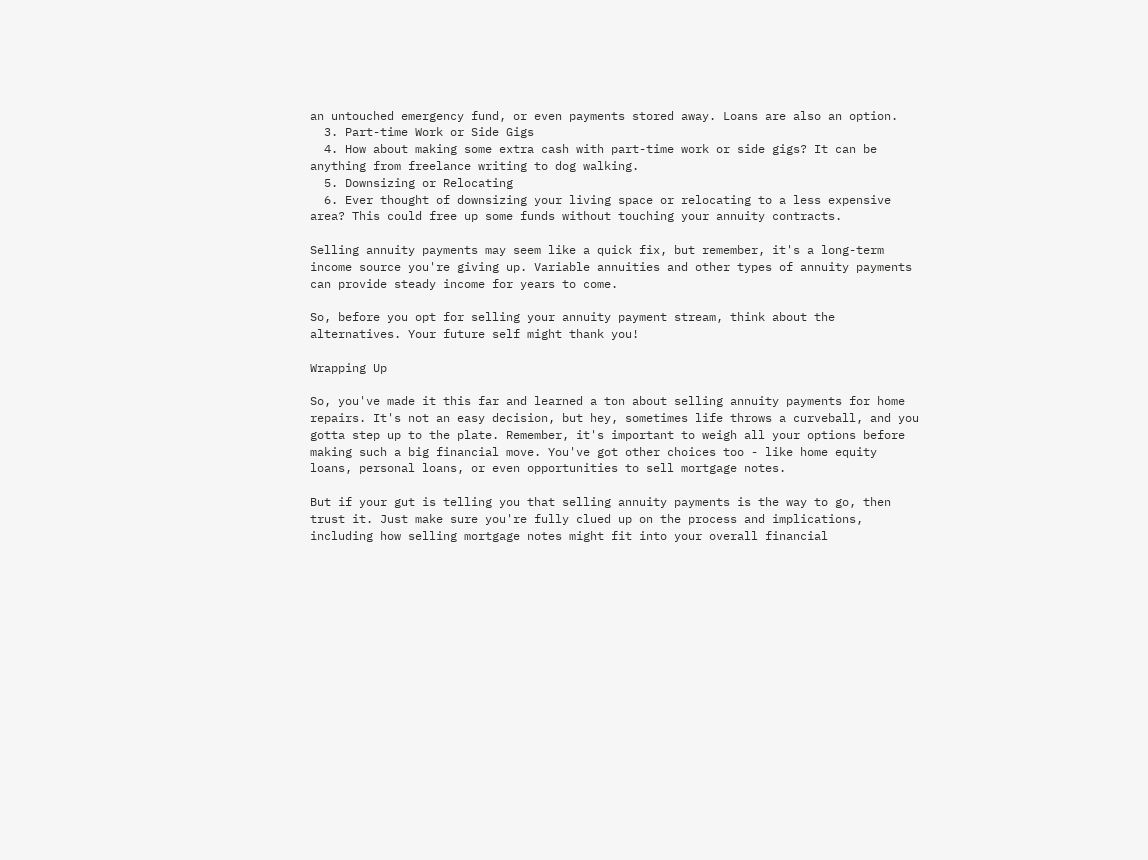an untouched emergency fund, or even payments stored away. Loans are also an option.
  3. Part-time Work or Side Gigs
  4. How about making some extra cash with part-time work or side gigs? It can be anything from freelance writing to dog walking.
  5. Downsizing or Relocating
  6. Ever thought of downsizing your living space or relocating to a less expensive area? This could free up some funds without touching your annuity contracts.

Selling annuity payments may seem like a quick fix, but remember, it's a long-term income source you're giving up. Variable annuities and other types of annuity payments can provide steady income for years to come.

So, before you opt for selling your annuity payment stream, think about the alternatives. Your future self might thank you!

Wrapping Up

So, you've made it this far and learned a ton about selling annuity payments for home repairs. It's not an easy decision, but hey, sometimes life throws a curveball, and you gotta step up to the plate. Remember, it's important to weigh all your options before making such a big financial move. You've got other choices too - like home equity loans, personal loans, or even opportunities to sell mortgage notes.

But if your gut is telling you that selling annuity payments is the way to go, then trust it. Just make sure you're fully clued up on the process and implications, including how selling mortgage notes might fit into your overall financial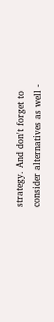strategy. And don't forget to consider alternatives as well -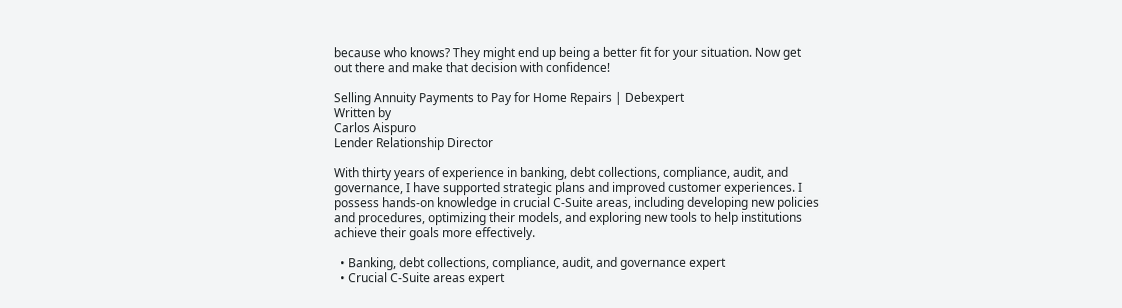because who knows? They might end up being a better fit for your situation. Now get out there and make that decision with confidence!

Selling Annuity Payments to Pay for Home Repairs | Debexpert
Written by
Carlos Aispuro
Lender Relationship Director

With thirty years of experience in banking, debt collections, compliance, audit, and governance, I have supported strategic plans and improved customer experiences. I possess hands-on knowledge in crucial C-Suite areas, including developing new policies and procedures, optimizing their models, and exploring new tools to help institutions achieve their goals more effectively.

  • Banking, debt collections, compliance, audit, and governance expert
  • Crucial C-Suite areas expert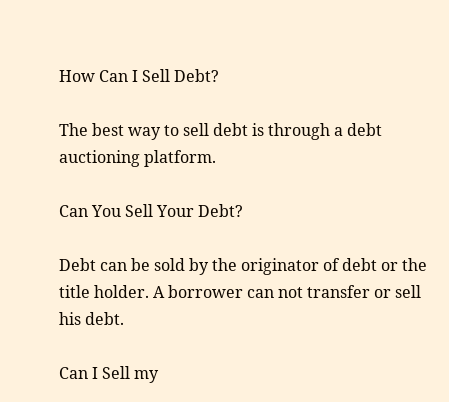How Can I Sell Debt?

The best way to sell debt is through a debt auctioning platform.

Can You Sell Your Debt?

Debt can be sold by the originator of debt or the title holder. A borrower can not transfer or sell his debt.

Can I Sell my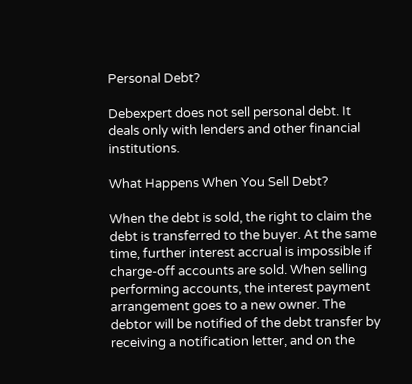Personal Debt?

Debexpert does not sell personal debt. It deals only with lenders and other financial institutions.

What Happens When You Sell Debt?

When the debt is sold, the right to claim the debt is transferred to the buyer. At the same time, further interest accrual is impossible if charge-off accounts are sold. When selling performing accounts, the interest payment arrangement goes to a new owner. The debtor will be notified of the debt transfer by receiving a notification letter, and on the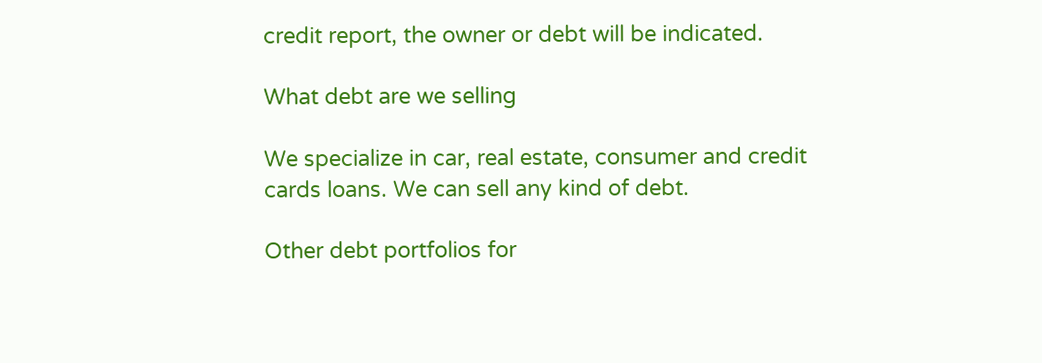credit report, the owner or debt will be indicated.

What debt are we selling

We specialize in car, real estate, consumer and credit cards loans. We can sell any kind of debt.

Other debt portfolios for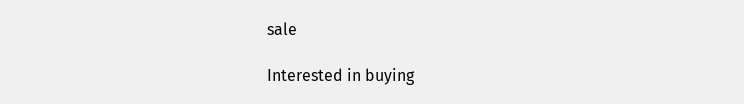sale

Interested in buying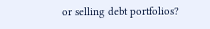or selling debt portfolios?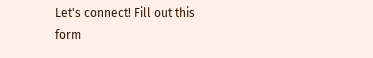Let's connect! Fill out this form